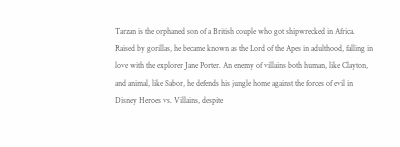Tarzan is the orphaned son of a British couple who got shipwrecked in Africa. Raised by gorillas, he became known as the Lord of the Apes in adulthood, falling in love with the explorer Jane Porter. An enemy of villains both human, like Clayton, and animal, like Sabor, he defends his jungle home against the forces of evil in Disney Heroes vs. Villains, despite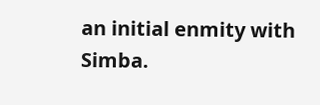an initial enmity with Simba.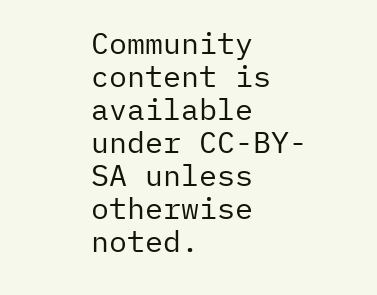Community content is available under CC-BY-SA unless otherwise noted.